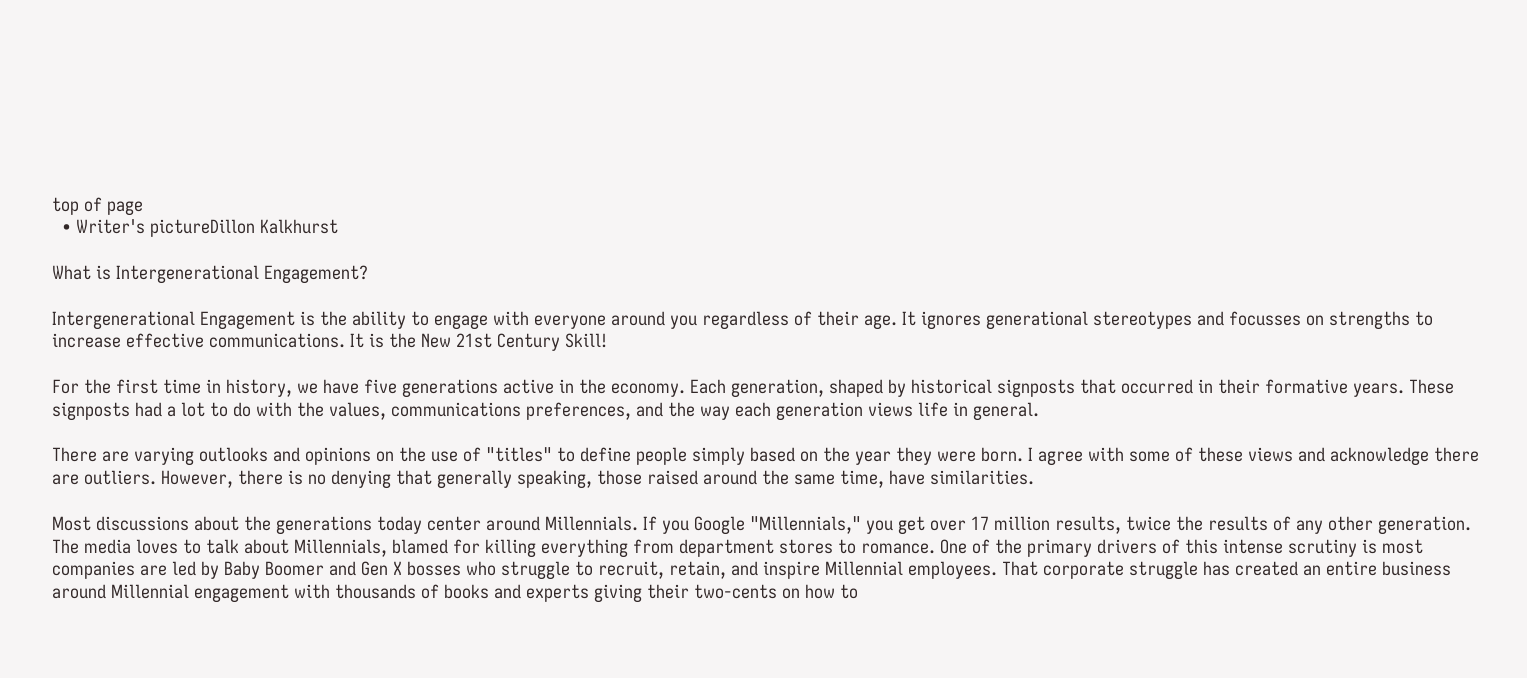top of page
  • Writer's pictureDillon Kalkhurst

What is Intergenerational Engagement?

Intergenerational Engagement is the ability to engage with everyone around you regardless of their age. It ignores generational stereotypes and focusses on strengths to increase effective communications. It is the New 21st Century Skill!

For the first time in history, we have five generations active in the economy. Each generation, shaped by historical signposts that occurred in their formative years. These signposts had a lot to do with the values, communications preferences, and the way each generation views life in general.

There are varying outlooks and opinions on the use of "titles" to define people simply based on the year they were born. I agree with some of these views and acknowledge there are outliers. However, there is no denying that generally speaking, those raised around the same time, have similarities.

Most discussions about the generations today center around Millennials. If you Google "Millennials," you get over 17 million results, twice the results of any other generation. The media loves to talk about Millennials, blamed for killing everything from department stores to romance. One of the primary drivers of this intense scrutiny is most companies are led by Baby Boomer and Gen X bosses who struggle to recruit, retain, and inspire Millennial employees. That corporate struggle has created an entire business around Millennial engagement with thousands of books and experts giving their two-cents on how to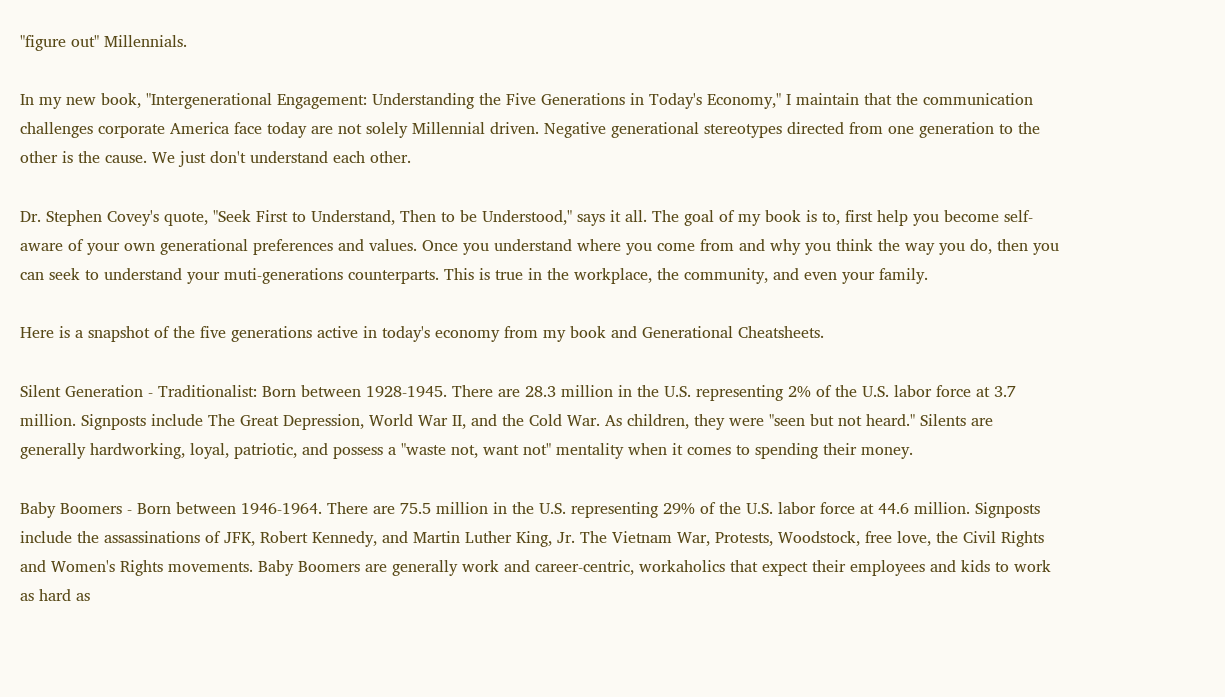"figure out" Millennials.

In my new book, "Intergenerational Engagement: Understanding the Five Generations in Today's Economy," I maintain that the communication challenges corporate America face today are not solely Millennial driven. Negative generational stereotypes directed from one generation to the other is the cause. We just don't understand each other.

Dr. Stephen Covey's quote, "Seek First to Understand, Then to be Understood," says it all. The goal of my book is to, first help you become self-aware of your own generational preferences and values. Once you understand where you come from and why you think the way you do, then you can seek to understand your muti-generations counterparts. This is true in the workplace, the community, and even your family.

Here is a snapshot of the five generations active in today's economy from my book and Generational Cheatsheets.

Silent Generation - Traditionalist: Born between 1928-1945. There are 28.3 million in the U.S. representing 2% of the U.S. labor force at 3.7 million. Signposts include The Great Depression, World War II, and the Cold War. As children, they were "seen but not heard." Silents are generally hardworking, loyal, patriotic, and possess a "waste not, want not" mentality when it comes to spending their money.

Baby Boomers - Born between 1946-1964. There are 75.5 million in the U.S. representing 29% of the U.S. labor force at 44.6 million. Signposts include the assassinations of JFK, Robert Kennedy, and Martin Luther King, Jr. The Vietnam War, Protests, Woodstock, free love, the Civil Rights and Women's Rights movements. Baby Boomers are generally work and career-centric, workaholics that expect their employees and kids to work as hard as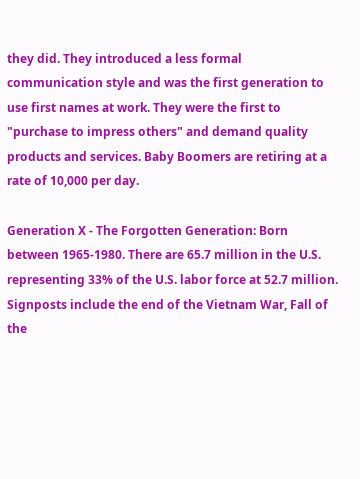they did. They introduced a less formal communication style and was the first generation to use first names at work. They were the first to "purchase to impress others" and demand quality products and services. Baby Boomers are retiring at a rate of 10,000 per day.

Generation X - The Forgotten Generation: Born between 1965-1980. There are 65.7 million in the U.S. representing 33% of the U.S. labor force at 52.7 million. Signposts include the end of the Vietnam War, Fall of the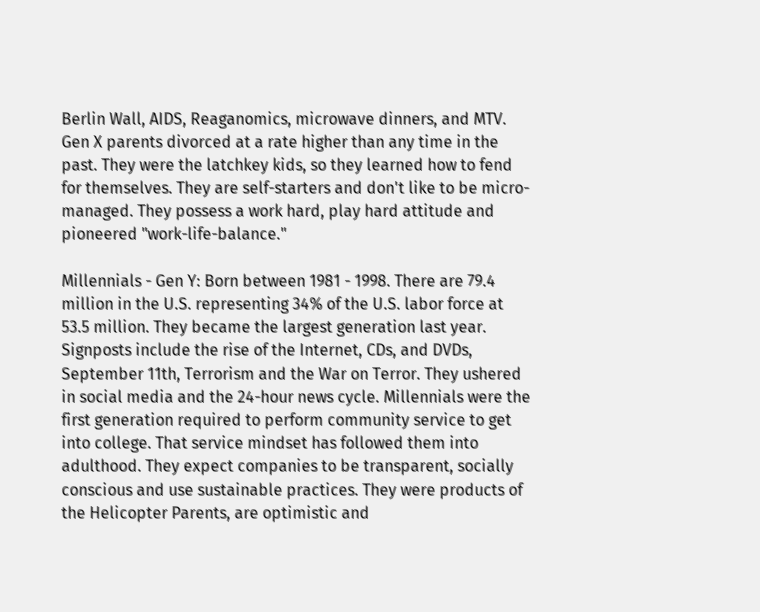Berlin Wall, AIDS, Reaganomics, microwave dinners, and MTV. Gen X parents divorced at a rate higher than any time in the past. They were the latchkey kids, so they learned how to fend for themselves. They are self-starters and don't like to be micro-managed. They possess a work hard, play hard attitude and pioneered "work-life-balance."

Millennials - Gen Y: Born between 1981 - 1998. There are 79.4 million in the U.S. representing 34% of the U.S. labor force at 53.5 million. They became the largest generation last year. Signposts include the rise of the Internet, CDs, and DVDs, September 11th, Terrorism and the War on Terror. They ushered in social media and the 24-hour news cycle. Millennials were the first generation required to perform community service to get into college. That service mindset has followed them into adulthood. They expect companies to be transparent, socially conscious and use sustainable practices. They were products of the Helicopter Parents, are optimistic and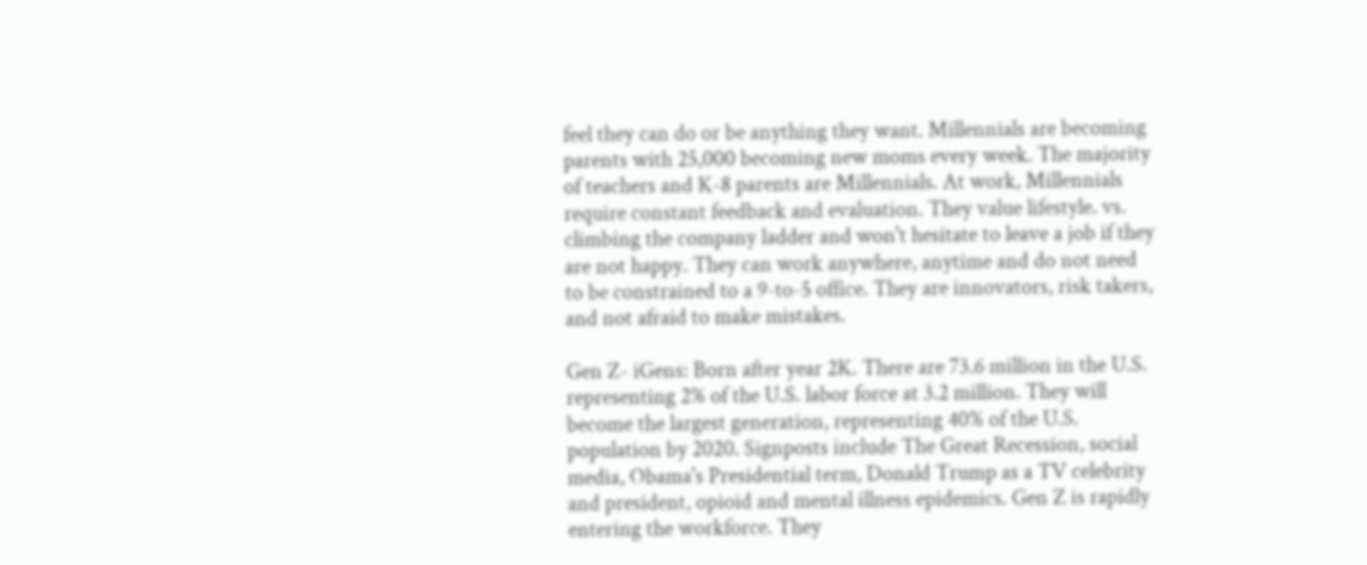feel they can do or be anything they want. Millennials are becoming parents with 25,000 becoming new moms every week. The majority of teachers and K-8 parents are Millennials. At work, Millennials require constant feedback and evaluation. They value lifestyle. vs. climbing the company ladder and won't hesitate to leave a job if they are not happy. They can work anywhere, anytime and do not need to be constrained to a 9-to-5 office. They are innovators, risk takers, and not afraid to make mistakes.

Gen Z- iGens: Born after year 2K. There are 73.6 million in the U.S. representing 2% of the U.S. labor force at 3.2 million. They will become the largest generation, representing 40% of the U.S. population by 2020. Signposts include The Great Recession, social media, Obama's Presidential term, Donald Trump as a TV celebrity and president, opioid and mental illness epidemics. Gen Z is rapidly entering the workforce. They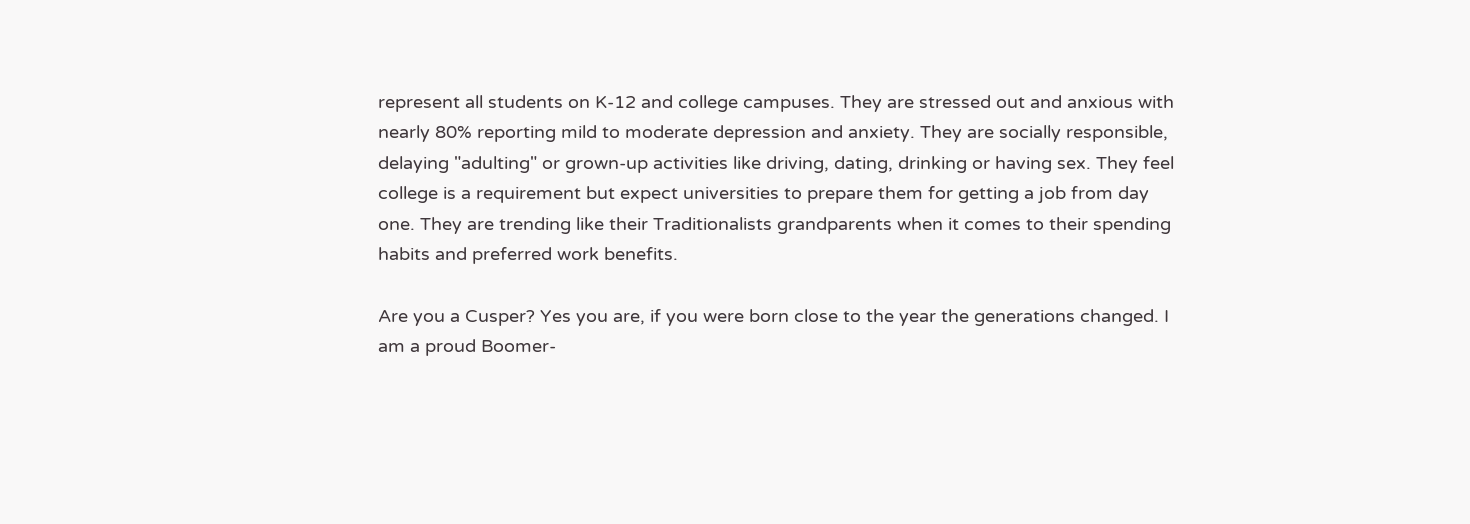represent all students on K-12 and college campuses. They are stressed out and anxious with nearly 80% reporting mild to moderate depression and anxiety. They are socially responsible, delaying "adulting" or grown-up activities like driving, dating, drinking or having sex. They feel college is a requirement but expect universities to prepare them for getting a job from day one. They are trending like their Traditionalists grandparents when it comes to their spending habits and preferred work benefits.

Are you a Cusper? Yes you are, if you were born close to the year the generations changed. I am a proud Boomer-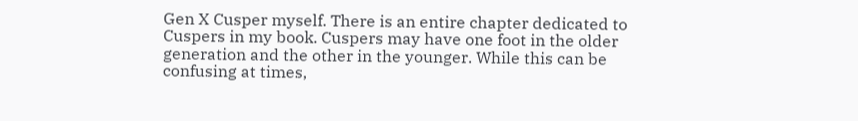Gen X Cusper myself. There is an entire chapter dedicated to Cuspers in my book. Cuspers may have one foot in the older generation and the other in the younger. While this can be confusing at times,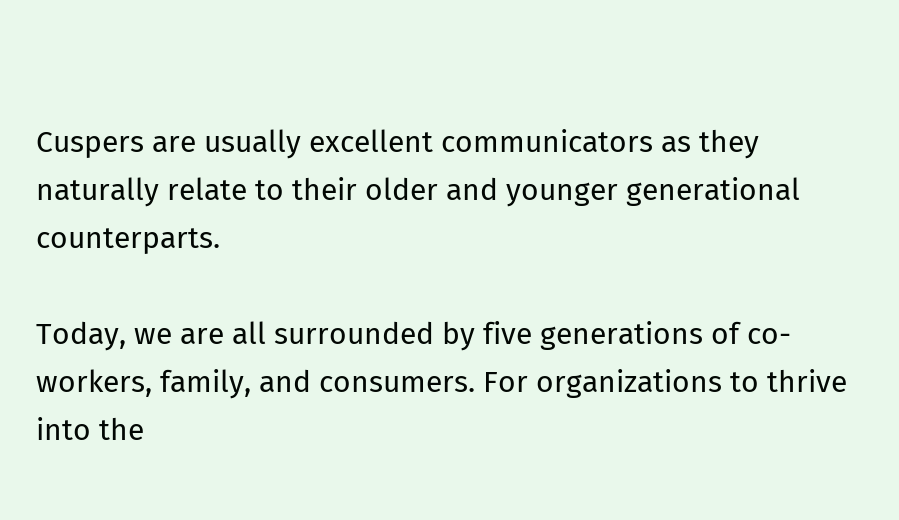Cuspers are usually excellent communicators as they naturally relate to their older and younger generational counterparts.

Today, we are all surrounded by five generations of co-workers, family, and consumers. For organizations to thrive into the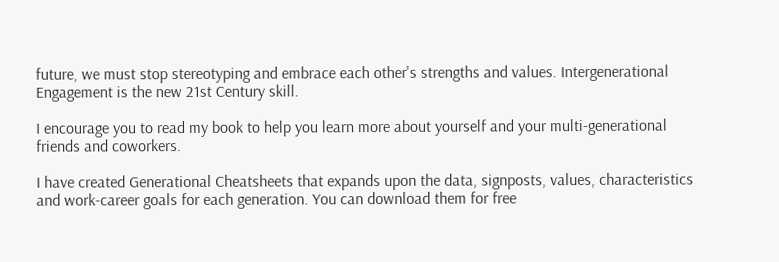future, we must stop stereotyping and embrace each other's strengths and values. Intergenerational Engagement is the new 21st Century skill.

I encourage you to read my book to help you learn more about yourself and your multi-generational friends and coworkers.

I have created Generational Cheatsheets that expands upon the data, signposts, values, characteristics and work-career goals for each generation. You can download them for free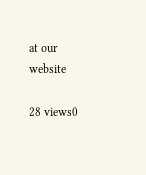at our website

28 views0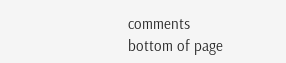comments
bottom of page